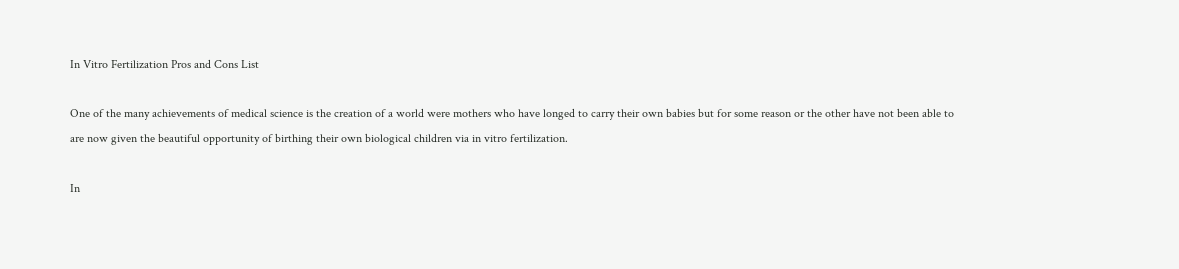In Vitro Fertilization Pros and Cons List

One of the many achievements of medical science is the creation of a world were mothers who have longed to carry their own babies but for some reason or the other have not been able to are now given the beautiful opportunity of birthing their own biological children via in vitro fertilization.

In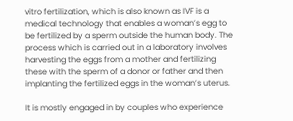vitro fertilization, which is also known as IVF is a medical technology that enables a woman’s egg to be fertilized by a sperm outside the human body. The process which is carried out in a laboratory involves harvesting the eggs from a mother and fertilizing these with the sperm of a donor or father and then implanting the fertilized eggs in the woman’s uterus.

It is mostly engaged in by couples who experience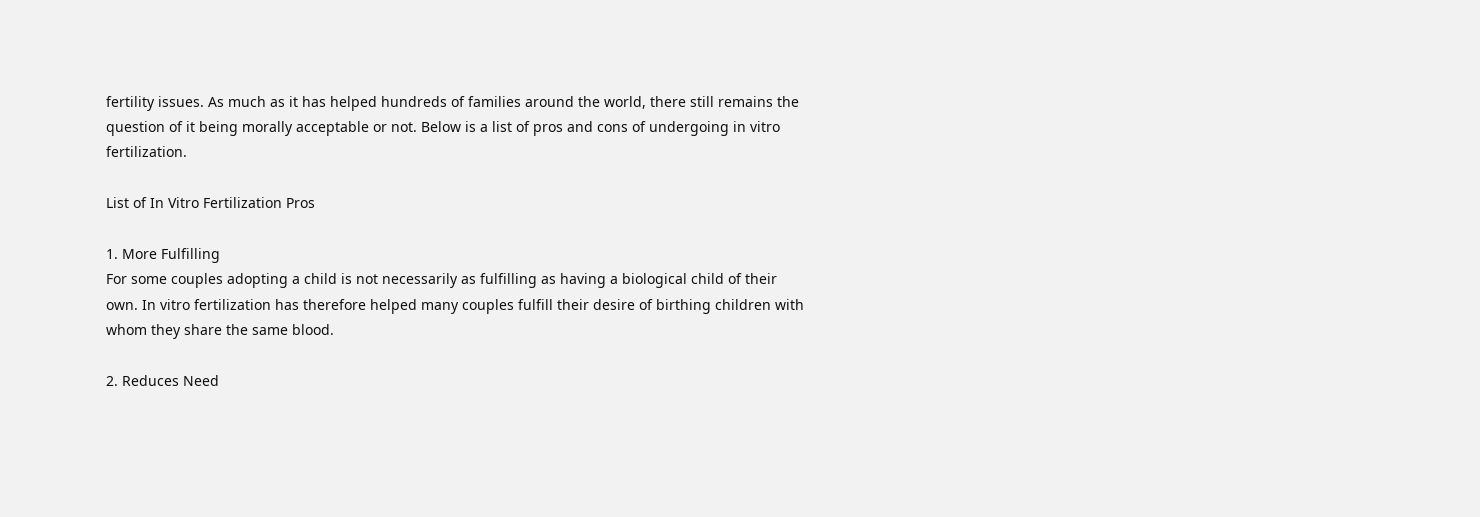fertility issues. As much as it has helped hundreds of families around the world, there still remains the question of it being morally acceptable or not. Below is a list of pros and cons of undergoing in vitro fertilization.

List of In Vitro Fertilization Pros

1. More Fulfilling
For some couples adopting a child is not necessarily as fulfilling as having a biological child of their own. In vitro fertilization has therefore helped many couples fulfill their desire of birthing children with whom they share the same blood.

2. Reduces Need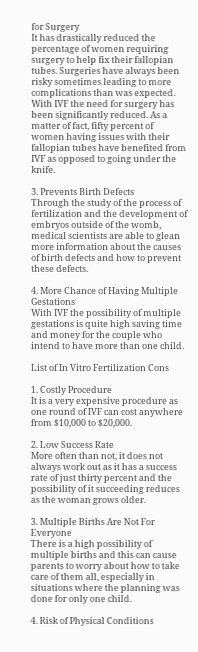for Surgery
It has drastically reduced the percentage of women requiring surgery to help fix their fallopian tubes. Surgeries have always been risky sometimes leading to more complications than was expected. With IVF the need for surgery has been significantly reduced. As a matter of fact, fifty percent of women having issues with their fallopian tubes have benefited from IVF as opposed to going under the knife.

3. Prevents Birth Defects
Through the study of the process of fertilization and the development of embryos outside of the womb, medical scientists are able to glean more information about the causes of birth defects and how to prevent these defects.

4. More Chance of Having Multiple Gestations
With IVF the possibility of multiple gestations is quite high saving time and money for the couple who intend to have more than one child.

List of In Vitro Fertilization Cons

1. Costly Procedure
It is a very expensive procedure as one round of IVF can cost anywhere from $10,000 to $20,000.

2. Low Success Rate
More often than not, it does not always work out as it has a success rate of just thirty percent and the possibility of it succeeding reduces as the woman grows older.

3. Multiple Births Are Not For Everyone
There is a high possibility of multiple births and this can cause parents to worry about how to take care of them all, especially in situations where the planning was done for only one child.

4. Risk of Physical Conditions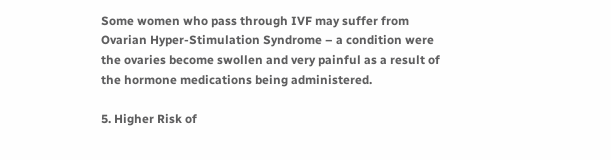Some women who pass through IVF may suffer from Ovarian Hyper-Stimulation Syndrome – a condition were the ovaries become swollen and very painful as a result of the hormone medications being administered.

5. Higher Risk of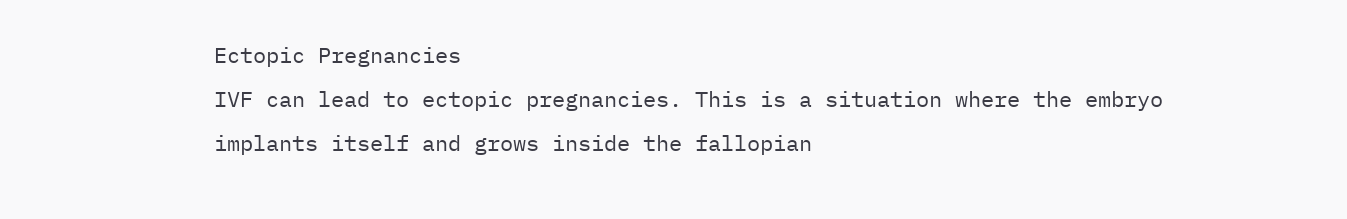Ectopic Pregnancies
IVF can lead to ectopic pregnancies. This is a situation where the embryo implants itself and grows inside the fallopian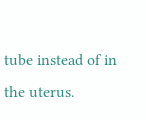tube instead of in the uterus.